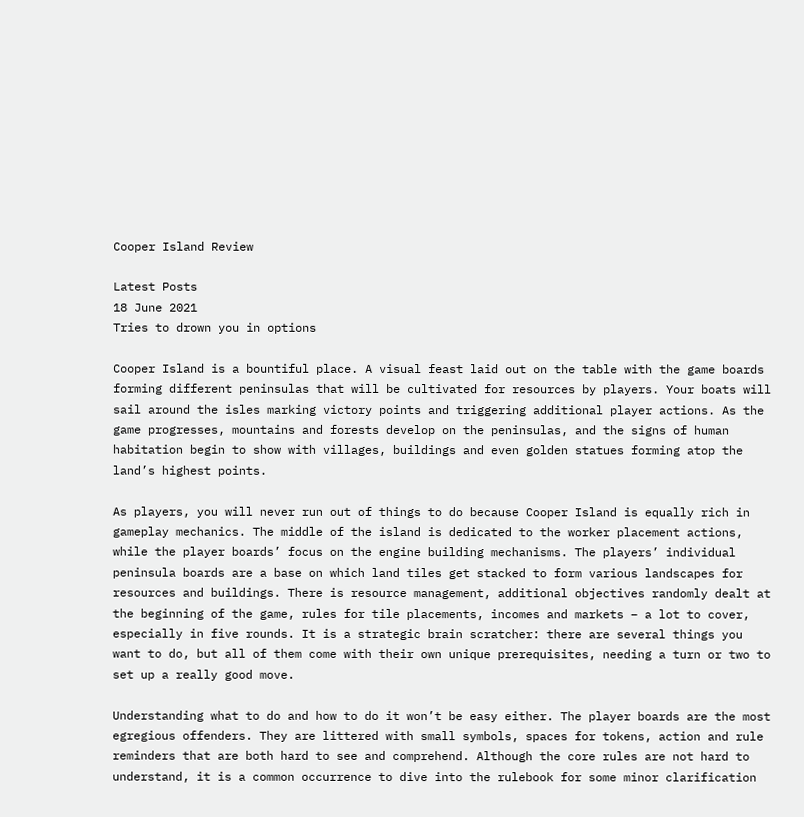Cooper Island Review

Latest Posts
18 June 2021
Tries to drown you in options

Cooper Island is a bountiful place. A visual feast laid out on the table with the game boards forming different peninsulas that will be cultivated for resources by players. Your boats will sail around the isles marking victory points and triggering additional player actions. As the game progresses, mountains and forests develop on the peninsulas, and the signs of human habitation begin to show with villages, buildings and even golden statues forming atop the land’s highest points.

As players, you will never run out of things to do because Cooper Island is equally rich in gameplay mechanics. The middle of the island is dedicated to the worker placement actions, while the player boards’ focus on the engine building mechanisms. The players’ individual peninsula boards are a base on which land tiles get stacked to form various landscapes for resources and buildings. There is resource management, additional objectives randomly dealt at the beginning of the game, rules for tile placements, incomes and markets – a lot to cover, especially in five rounds. It is a strategic brain scratcher: there are several things you want to do, but all of them come with their own unique prerequisites, needing a turn or two to set up a really good move.

Understanding what to do and how to do it won’t be easy either. The player boards are the most egregious offenders. They are littered with small symbols, spaces for tokens, action and rule reminders that are both hard to see and comprehend. Although the core rules are not hard to understand, it is a common occurrence to dive into the rulebook for some minor clarification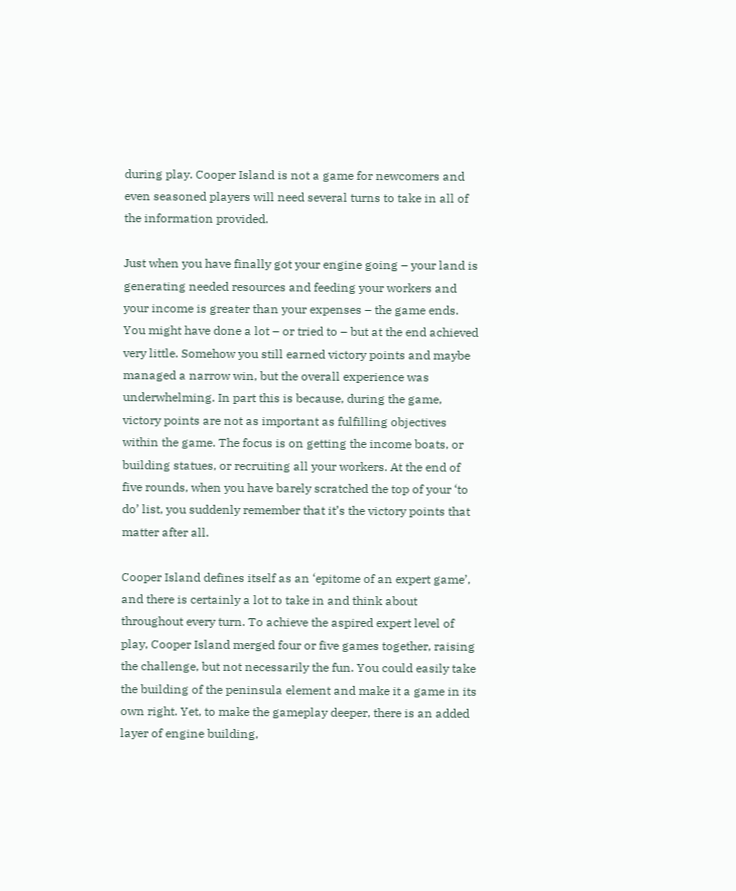during play. Cooper Island is not a game for newcomers and even seasoned players will need several turns to take in all of the information provided.

Just when you have finally got your engine going – your land is generating needed resources and feeding your workers and your income is greater than your expenses – the game ends. You might have done a lot – or tried to – but at the end achieved very little. Somehow you still earned victory points and maybe managed a narrow win, but the overall experience was underwhelming. In part this is because, during the game, victory points are not as important as fulfilling objectives within the game. The focus is on getting the income boats, or building statues, or recruiting all your workers. At the end of five rounds, when you have barely scratched the top of your ‘to do’ list, you suddenly remember that it’s the victory points that matter after all.

Cooper Island defines itself as an ‘epitome of an expert game’, and there is certainly a lot to take in and think about throughout every turn. To achieve the aspired expert level of play, Cooper Island merged four or five games together, raising the challenge, but not necessarily the fun. You could easily take the building of the peninsula element and make it a game in its own right. Yet, to make the gameplay deeper, there is an added layer of engine building,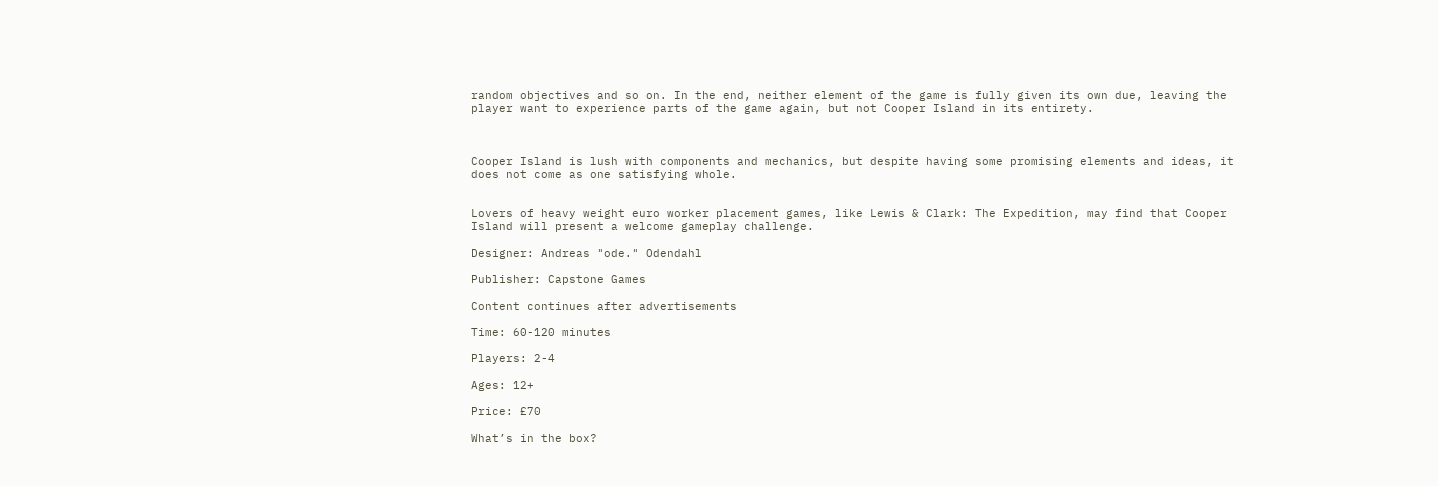random objectives and so on. In the end, neither element of the game is fully given its own due, leaving the player want to experience parts of the game again, but not Cooper Island in its entirety.



Cooper Island is lush with components and mechanics, but despite having some promising elements and ideas, it does not come as one satisfying whole.


Lovers of heavy weight euro worker placement games, like Lewis & Clark: The Expedition, may find that Cooper Island will present a welcome gameplay challenge.

Designer: Andreas "ode." Odendahl

Publisher: Capstone Games

Content continues after advertisements

Time: 60-120 minutes

Players: 2-4

Ages: 12+

Price: £70

What’s in the box?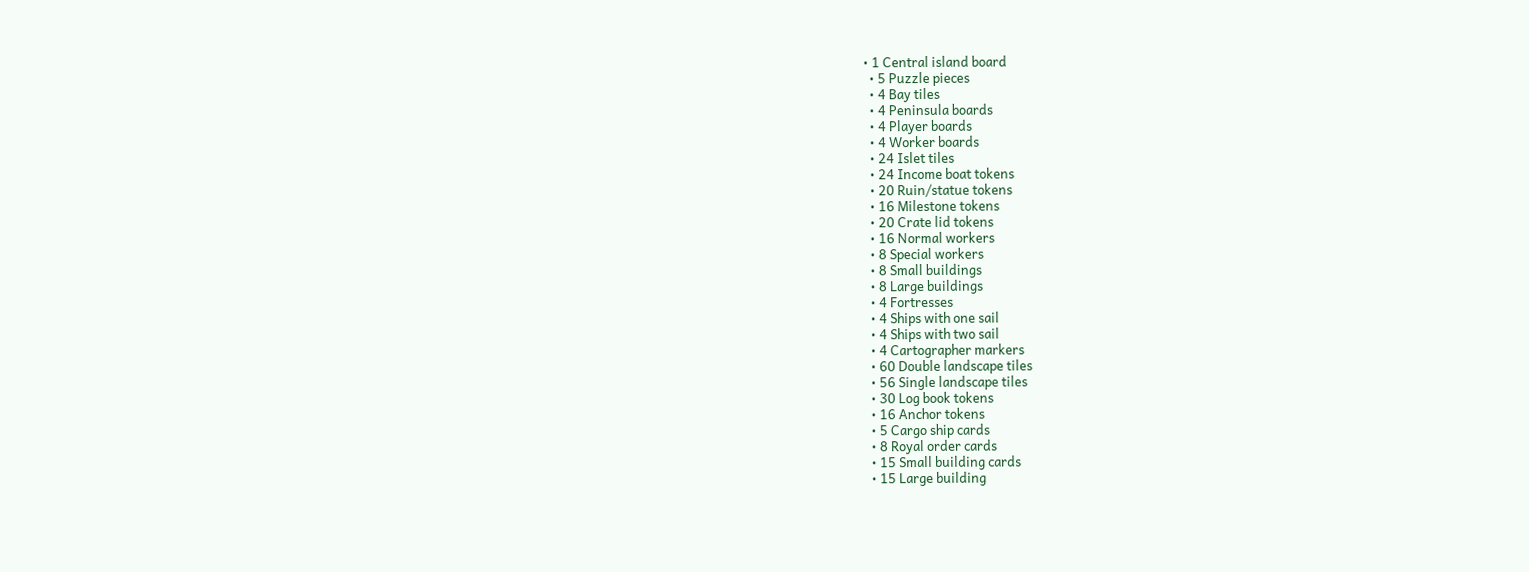• 1 Central island board
  • 5 Puzzle pieces
  • 4 Bay tiles
  • 4 Peninsula boards
  • 4 Player boards
  • 4 Worker boards
  • 24 Islet tiles
  • 24 Income boat tokens
  • 20 Ruin/statue tokens
  • 16 Milestone tokens
  • 20 Crate lid tokens
  • 16 Normal workers
  • 8 Special workers
  • 8 Small buildings
  • 8 Large buildings
  • 4 Fortresses
  • 4 Ships with one sail
  • 4 Ships with two sail
  • 4 Cartographer markers
  • 60 Double landscape tiles
  • 56 Single landscape tiles
  • 30 Log book tokens
  • 16 Anchor tokens
  • 5 Cargo ship cards
  • 8 Royal order cards
  • 15 Small building cards
  • 15 Large building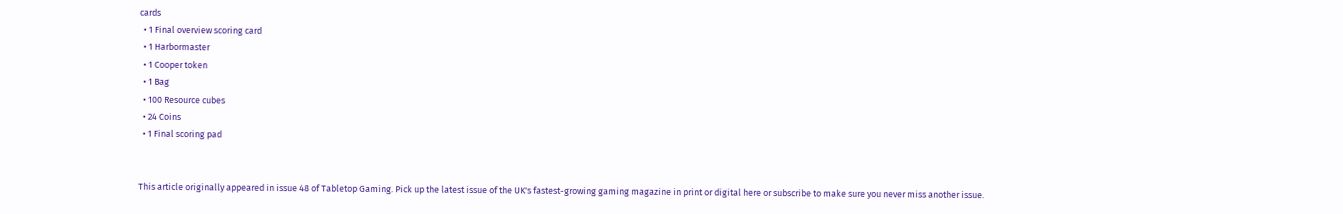cards
  • 1 Final overview scoring card
  • 1 Harbormaster
  • 1 Cooper token
  • 1 Bag
  • 100 Resource cubes
  • 24 Coins
  • 1 Final scoring pad


This article originally appeared in issue 48 of Tabletop Gaming. Pick up the latest issue of the UK's fastest-growing gaming magazine in print or digital here or subscribe to make sure you never miss another issue.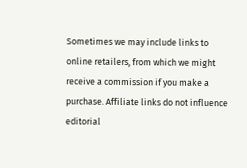Sometimes we may include links to online retailers, from which we might receive a commission if you make a purchase. Affiliate links do not influence editorial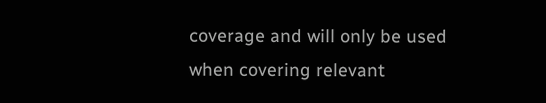coverage and will only be used when covering relevant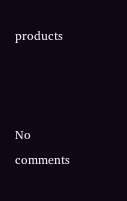products



No comments